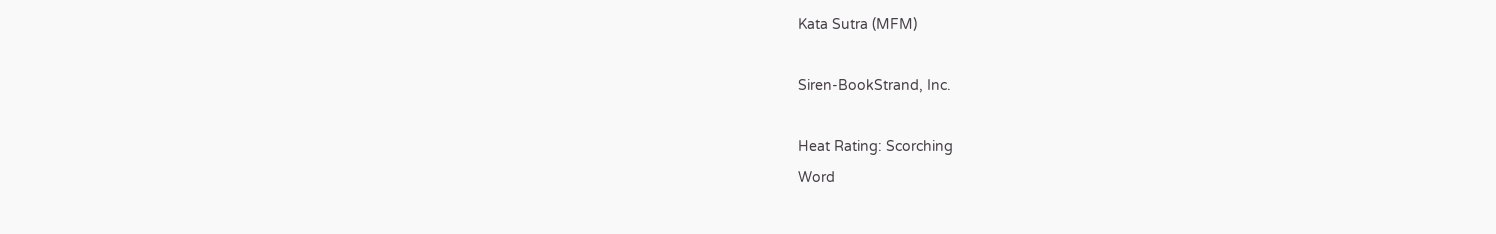Kata Sutra (MFM)

Siren-BookStrand, Inc.

Heat Rating: Scorching
Word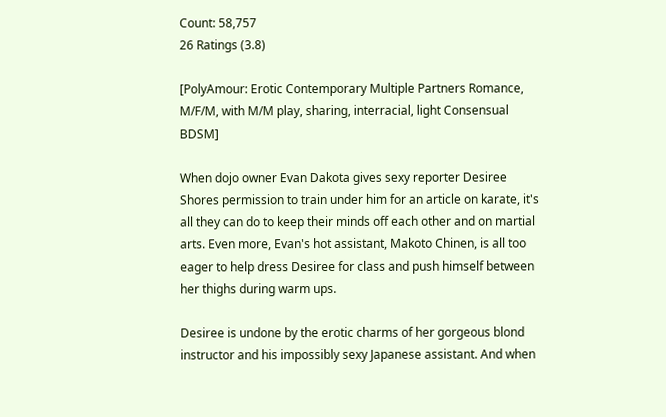Count: 58,757
26 Ratings (3.8)

[PolyAmour: Erotic Contemporary Multiple Partners Romance, M/F/M, with M/M play, sharing, interracial, light Consensual BDSM]

When dojo owner Evan Dakota gives sexy reporter Desiree Shores permission to train under him for an article on karate, it's all they can do to keep their minds off each other and on martial arts. Even more, Evan's hot assistant, Makoto Chinen, is all too eager to help dress Desiree for class and push himself between her thighs during warm ups.

Desiree is undone by the erotic charms of her gorgeous blond instructor and his impossibly sexy Japanese assistant. And when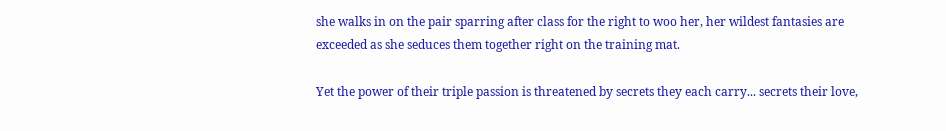she walks in on the pair sparring after class for the right to woo her, her wildest fantasies are exceeded as she seduces them together right on the training mat.

Yet the power of their triple passion is threatened by secrets they each carry... secrets their love,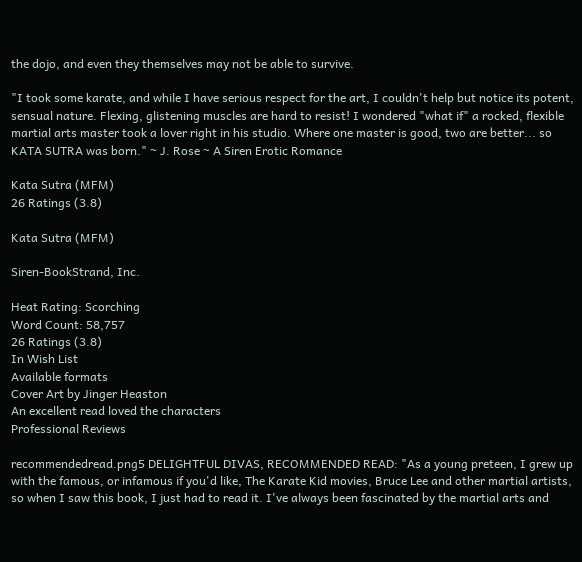the dojo, and even they themselves may not be able to survive.

"I took some karate, and while I have serious respect for the art, I couldn't help but notice its potent, sensual nature. Flexing, glistening muscles are hard to resist! I wondered "what if" a rocked, flexible martial arts master took a lover right in his studio. Where one master is good, two are better... so KATA SUTRA was born." ~ J. Rose ~ A Siren Erotic Romance

Kata Sutra (MFM)
26 Ratings (3.8)

Kata Sutra (MFM)

Siren-BookStrand, Inc.

Heat Rating: Scorching
Word Count: 58,757
26 Ratings (3.8)
In Wish List
Available formats
Cover Art by Jinger Heaston
An excellent read loved the characters
Professional Reviews

recommendedread.png5 DELIGHTFUL DIVAS, RECOMMENDED READ: "As a young preteen, I grew up with the famous, or infamous if you'd like, The Karate Kid movies, Bruce Lee and other martial artists, so when I saw this book, I just had to read it. I've always been fascinated by the martial arts and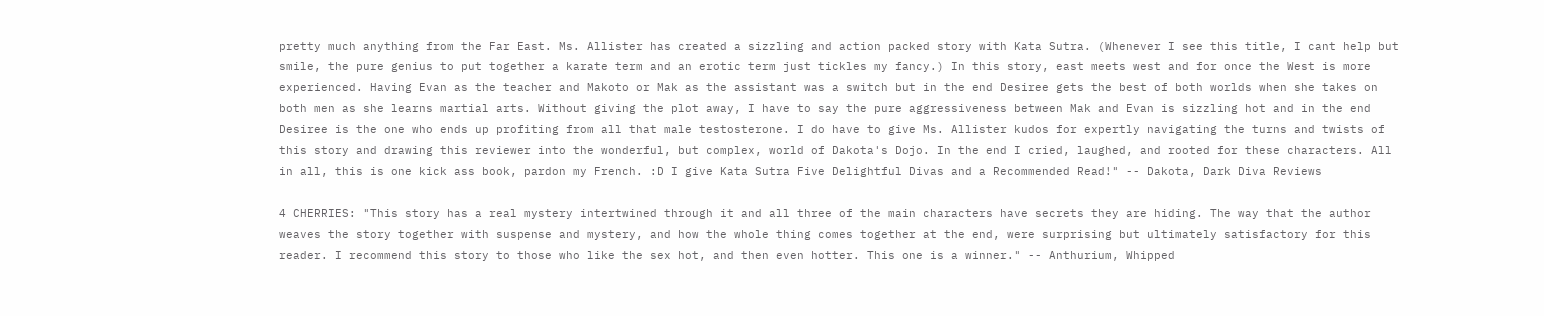pretty much anything from the Far East. Ms. Allister has created a sizzling and action packed story with Kata Sutra. (Whenever I see this title, I cant help but smile, the pure genius to put together a karate term and an erotic term just tickles my fancy.) In this story, east meets west and for once the West is more experienced. Having Evan as the teacher and Makoto or Mak as the assistant was a switch but in the end Desiree gets the best of both worlds when she takes on both men as she learns martial arts. Without giving the plot away, I have to say the pure aggressiveness between Mak and Evan is sizzling hot and in the end Desiree is the one who ends up profiting from all that male testosterone. I do have to give Ms. Allister kudos for expertly navigating the turns and twists of this story and drawing this reviewer into the wonderful, but complex, world of Dakota's Dojo. In the end I cried, laughed, and rooted for these characters. All in all, this is one kick ass book, pardon my French. :D I give Kata Sutra Five Delightful Divas and a Recommended Read!" -- Dakota, Dark Diva Reviews

4 CHERRIES: "This story has a real mystery intertwined through it and all three of the main characters have secrets they are hiding. The way that the author weaves the story together with suspense and mystery, and how the whole thing comes together at the end, were surprising but ultimately satisfactory for this reader. I recommend this story to those who like the sex hot, and then even hotter. This one is a winner." -- Anthurium, Whipped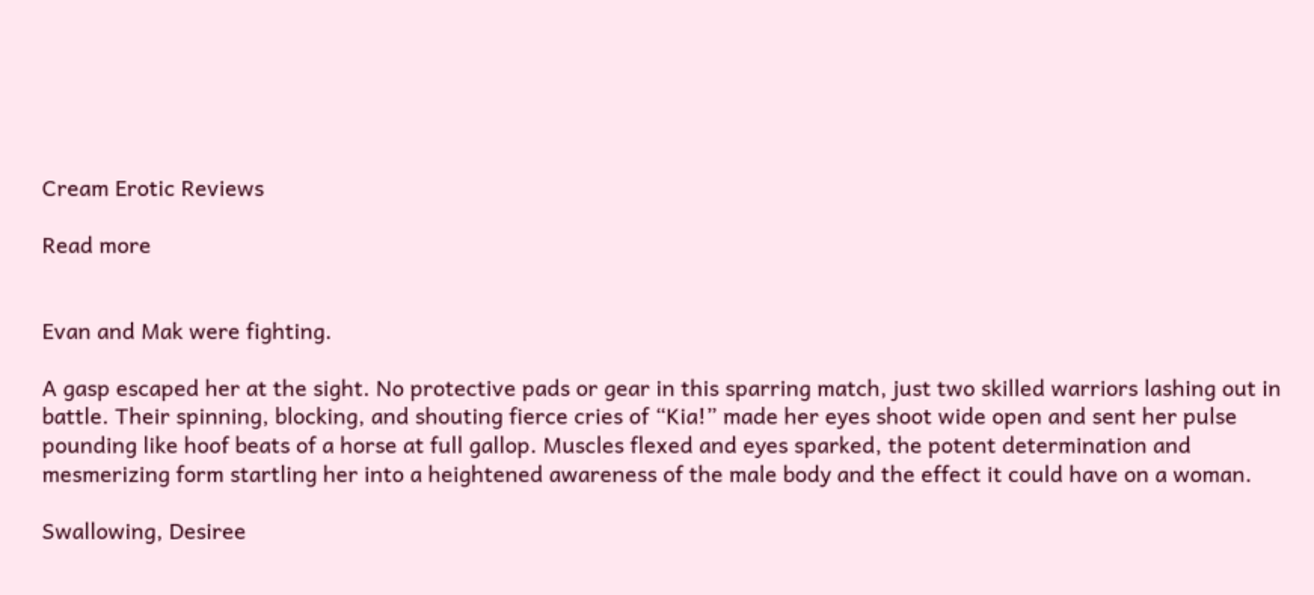Cream Erotic Reviews

Read more


Evan and Mak were fighting.

A gasp escaped her at the sight. No protective pads or gear in this sparring match, just two skilled warriors lashing out in battle. Their spinning, blocking, and shouting fierce cries of “Kia!” made her eyes shoot wide open and sent her pulse pounding like hoof beats of a horse at full gallop. Muscles flexed and eyes sparked, the potent determination and mesmerizing form startling her into a heightened awareness of the male body and the effect it could have on a woman.

Swallowing, Desiree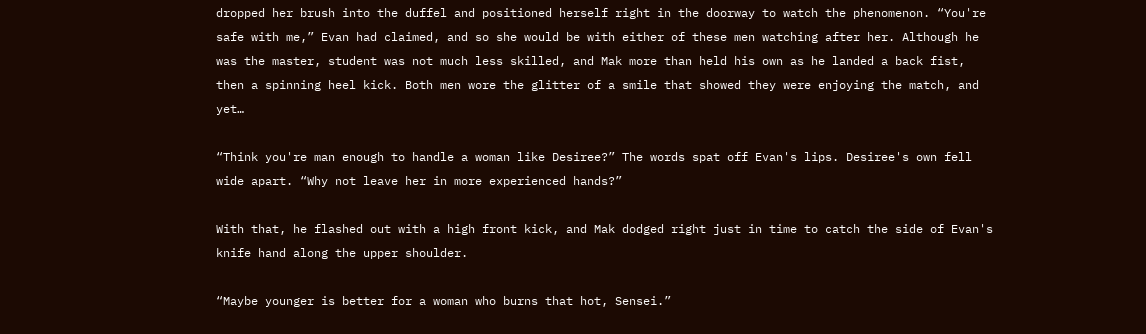dropped her brush into the duffel and positioned herself right in the doorway to watch the phenomenon. “You're safe with me,” Evan had claimed, and so she would be with either of these men watching after her. Although he was the master, student was not much less skilled, and Mak more than held his own as he landed a back fist, then a spinning heel kick. Both men wore the glitter of a smile that showed they were enjoying the match, and yet…

“Think you're man enough to handle a woman like Desiree?” The words spat off Evan's lips. Desiree's own fell wide apart. “Why not leave her in more experienced hands?”

With that, he flashed out with a high front kick, and Mak dodged right just in time to catch the side of Evan's knife hand along the upper shoulder.

“Maybe younger is better for a woman who burns that hot, Sensei.”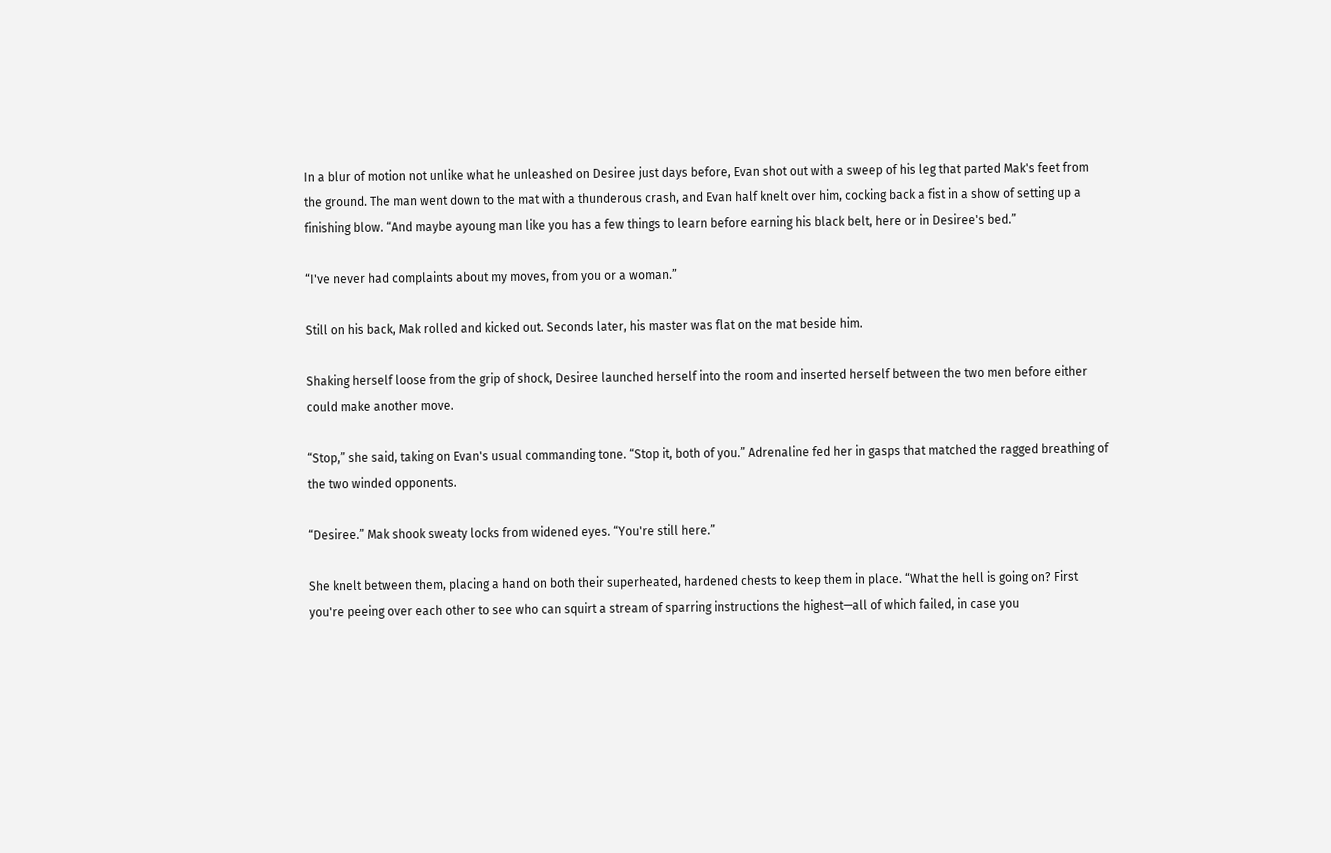In a blur of motion not unlike what he unleashed on Desiree just days before, Evan shot out with a sweep of his leg that parted Mak's feet from the ground. The man went down to the mat with a thunderous crash, and Evan half knelt over him, cocking back a fist in a show of setting up a finishing blow. “And maybe ayoung man like you has a few things to learn before earning his black belt, here or in Desiree's bed.”

“I've never had complaints about my moves, from you or a woman.”

Still on his back, Mak rolled and kicked out. Seconds later, his master was flat on the mat beside him.

Shaking herself loose from the grip of shock, Desiree launched herself into the room and inserted herself between the two men before either could make another move.

“Stop,” she said, taking on Evan's usual commanding tone. “Stop it, both of you.” Adrenaline fed her in gasps that matched the ragged breathing of the two winded opponents.

“Desiree.” Mak shook sweaty locks from widened eyes. “You're still here.”

She knelt between them, placing a hand on both their superheated, hardened chests to keep them in place. “What the hell is going on? First you're peeing over each other to see who can squirt a stream of sparring instructions the highest—all of which failed, in case you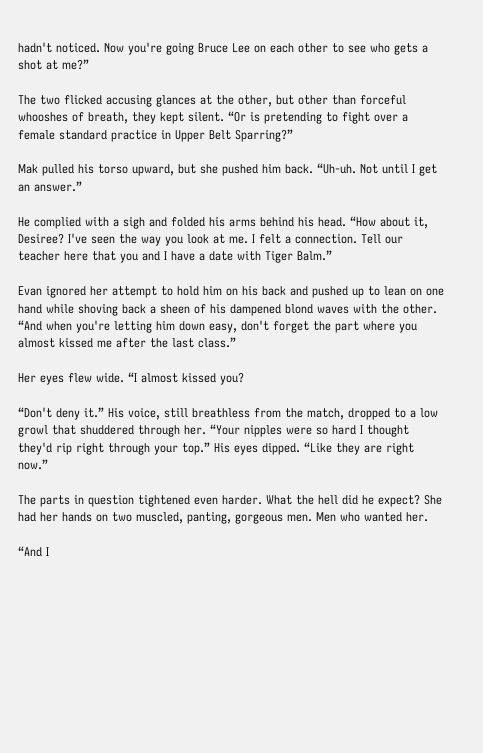hadn't noticed. Now you're going Bruce Lee on each other to see who gets a shot at me?”

The two flicked accusing glances at the other, but other than forceful whooshes of breath, they kept silent. “Or is pretending to fight over a female standard practice in Upper Belt Sparring?”

Mak pulled his torso upward, but she pushed him back. “Uh-uh. Not until I get an answer.”

He complied with a sigh and folded his arms behind his head. “How about it, Desiree? I've seen the way you look at me. I felt a connection. Tell our teacher here that you and I have a date with Tiger Balm.”

Evan ignored her attempt to hold him on his back and pushed up to lean on one hand while shoving back a sheen of his dampened blond waves with the other. “And when you're letting him down easy, don't forget the part where you almost kissed me after the last class.”

Her eyes flew wide. “I almost kissed you?

“Don't deny it.” His voice, still breathless from the match, dropped to a low growl that shuddered through her. “Your nipples were so hard I thought they'd rip right through your top.” His eyes dipped. “Like they are right now.”

The parts in question tightened even harder. What the hell did he expect? She had her hands on two muscled, panting, gorgeous men. Men who wanted her.

“And I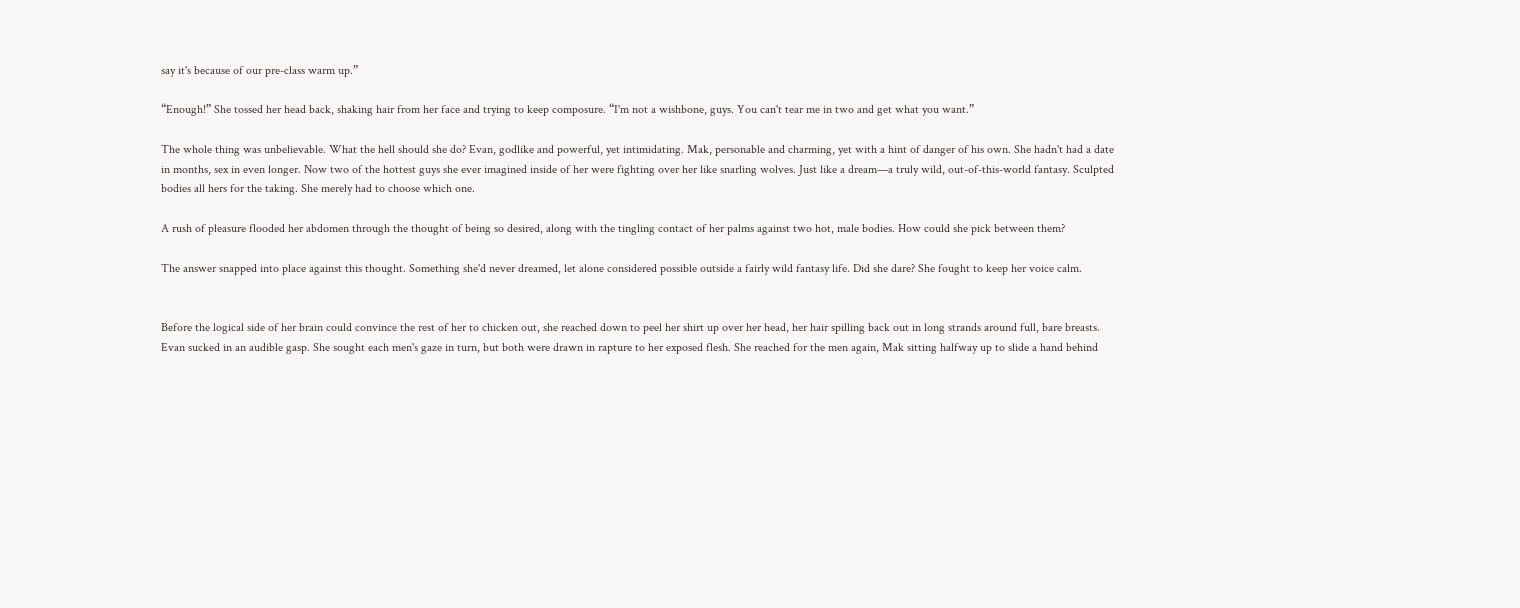say it's because of our pre-class warm up.”

“Enough!” She tossed her head back, shaking hair from her face and trying to keep composure. “I'm not a wishbone, guys. You can't tear me in two and get what you want.”

The whole thing was unbelievable. What the hell should she do? Evan, godlike and powerful, yet intimidating. Mak, personable and charming, yet with a hint of danger of his own. She hadn't had a date in months, sex in even longer. Now two of the hottest guys she ever imagined inside of her were fighting over her like snarling wolves. Just like a dream—a truly wild, out-of-this-world fantasy. Sculpted bodies all hers for the taking. She merely had to choose which one.

A rush of pleasure flooded her abdomen through the thought of being so desired, along with the tingling contact of her palms against two hot, male bodies. How could she pick between them?

The answer snapped into place against this thought. Something she'd never dreamed, let alone considered possible outside a fairly wild fantasy life. Did she dare? She fought to keep her voice calm.


Before the logical side of her brain could convince the rest of her to chicken out, she reached down to peel her shirt up over her head, her hair spilling back out in long strands around full, bare breasts. Evan sucked in an audible gasp. She sought each men's gaze in turn, but both were drawn in rapture to her exposed flesh. She reached for the men again, Mak sitting halfway up to slide a hand behind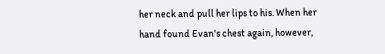her neck and pull her lips to his. When her hand found Evan's chest again, however,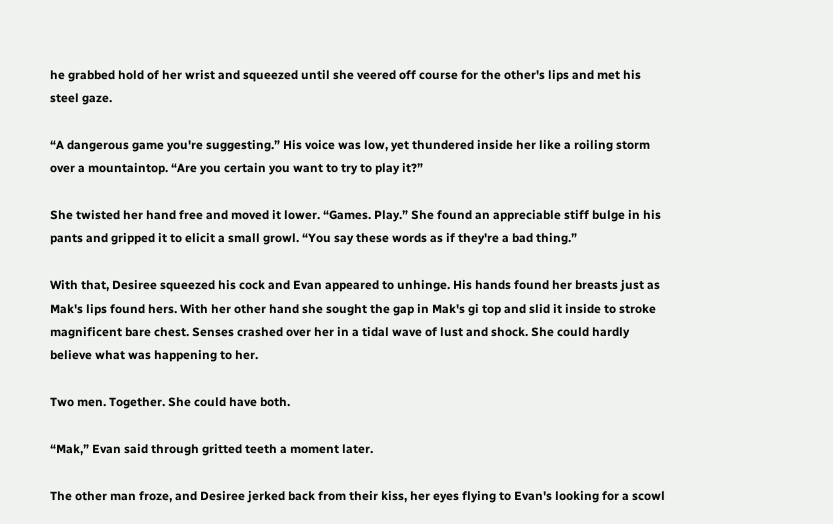he grabbed hold of her wrist and squeezed until she veered off course for the other's lips and met his steel gaze.

“A dangerous game you're suggesting.” His voice was low, yet thundered inside her like a roiling storm over a mountaintop. “Are you certain you want to try to play it?”

She twisted her hand free and moved it lower. “Games. Play.” She found an appreciable stiff bulge in his pants and gripped it to elicit a small growl. “You say these words as if they're a bad thing.”

With that, Desiree squeezed his cock and Evan appeared to unhinge. His hands found her breasts just as Mak's lips found hers. With her other hand she sought the gap in Mak's gi top and slid it inside to stroke magnificent bare chest. Senses crashed over her in a tidal wave of lust and shock. She could hardly believe what was happening to her.

Two men. Together. She could have both.

“Mak,” Evan said through gritted teeth a moment later.

The other man froze, and Desiree jerked back from their kiss, her eyes flying to Evan's looking for a scowl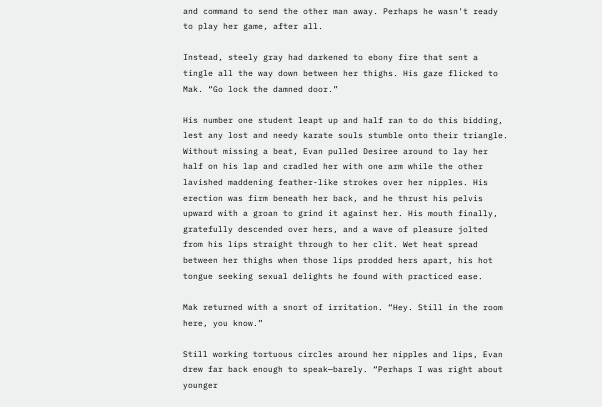and command to send the other man away. Perhaps he wasn't ready to play her game, after all.

Instead, steely gray had darkened to ebony fire that sent a tingle all the way down between her thighs. His gaze flicked to Mak. “Go lock the damned door.”

His number one student leapt up and half ran to do this bidding, lest any lost and needy karate souls stumble onto their triangle. Without missing a beat, Evan pulled Desiree around to lay her half on his lap and cradled her with one arm while the other lavished maddening feather-like strokes over her nipples. His erection was firm beneath her back, and he thrust his pelvis upward with a groan to grind it against her. His mouth finally, gratefully descended over hers, and a wave of pleasure jolted from his lips straight through to her clit. Wet heat spread between her thighs when those lips prodded hers apart, his hot tongue seeking sexual delights he found with practiced ease.

Mak returned with a snort of irritation. “Hey. Still in the room here, you know.”

Still working tortuous circles around her nipples and lips, Evan drew far back enough to speak—barely. “Perhaps I was right about younger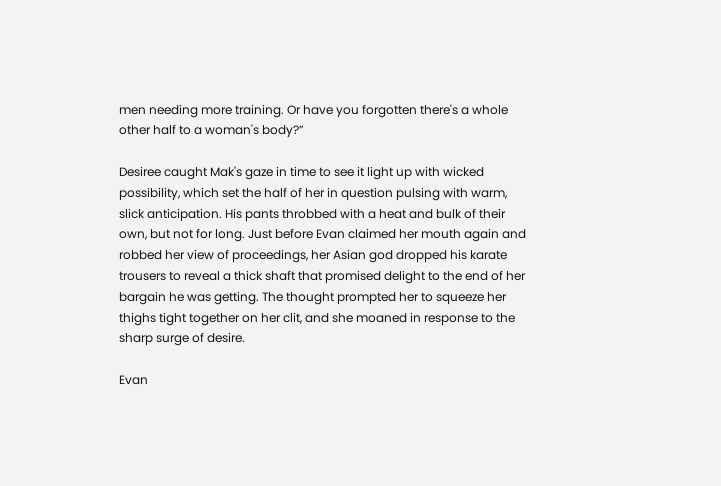men needing more training. Or have you forgotten there's a whole other half to a woman's body?”

Desiree caught Mak's gaze in time to see it light up with wicked possibility, which set the half of her in question pulsing with warm, slick anticipation. His pants throbbed with a heat and bulk of their own, but not for long. Just before Evan claimed her mouth again and robbed her view of proceedings, her Asian god dropped his karate trousers to reveal a thick shaft that promised delight to the end of her bargain he was getting. The thought prompted her to squeeze her thighs tight together on her clit, and she moaned in response to the sharp surge of desire.

Evan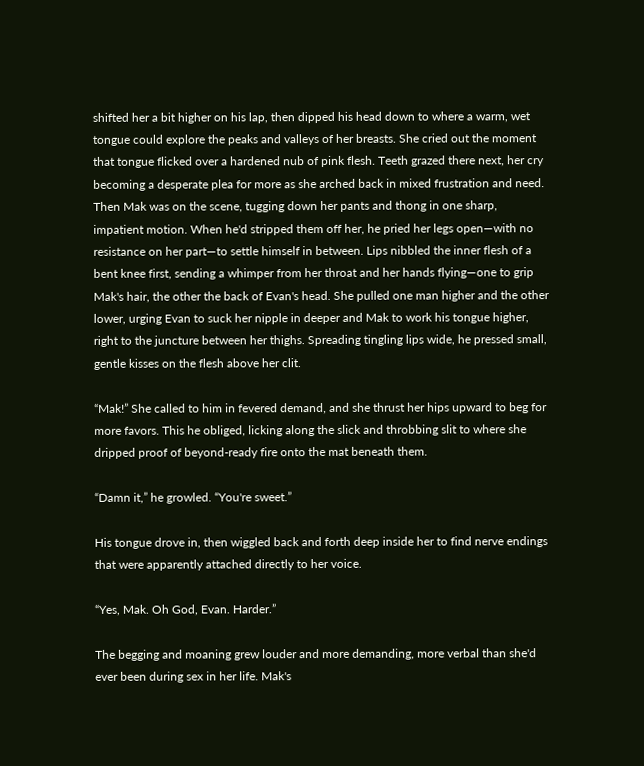shifted her a bit higher on his lap, then dipped his head down to where a warm, wet tongue could explore the peaks and valleys of her breasts. She cried out the moment that tongue flicked over a hardened nub of pink flesh. Teeth grazed there next, her cry becoming a desperate plea for more as she arched back in mixed frustration and need. Then Mak was on the scene, tugging down her pants and thong in one sharp, impatient motion. When he'd stripped them off her, he pried her legs open—with no resistance on her part—to settle himself in between. Lips nibbled the inner flesh of a bent knee first, sending a whimper from her throat and her hands flying—one to grip Mak's hair, the other the back of Evan's head. She pulled one man higher and the other lower, urging Evan to suck her nipple in deeper and Mak to work his tongue higher, right to the juncture between her thighs. Spreading tingling lips wide, he pressed small, gentle kisses on the flesh above her clit.

“Mak!” She called to him in fevered demand, and she thrust her hips upward to beg for more favors. This he obliged, licking along the slick and throbbing slit to where she dripped proof of beyond-ready fire onto the mat beneath them.

“Damn it,” he growled. “You're sweet.”

His tongue drove in, then wiggled back and forth deep inside her to find nerve endings that were apparently attached directly to her voice.

“Yes, Mak. Oh God, Evan. Harder.”

The begging and moaning grew louder and more demanding, more verbal than she'd ever been during sex in her life. Mak's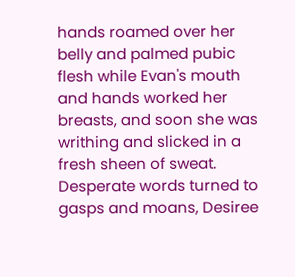hands roamed over her belly and palmed pubic flesh while Evan's mouth and hands worked her breasts, and soon she was writhing and slicked in a fresh sheen of sweat. Desperate words turned to gasps and moans, Desiree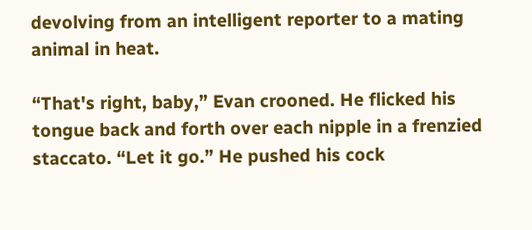devolving from an intelligent reporter to a mating animal in heat.

“That's right, baby,” Evan crooned. He flicked his tongue back and forth over each nipple in a frenzied staccato. “Let it go.” He pushed his cock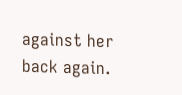against her back again.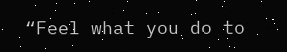“Feel what you do to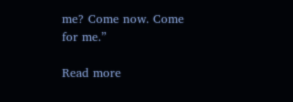me? Come now. Come for me.”

Read more